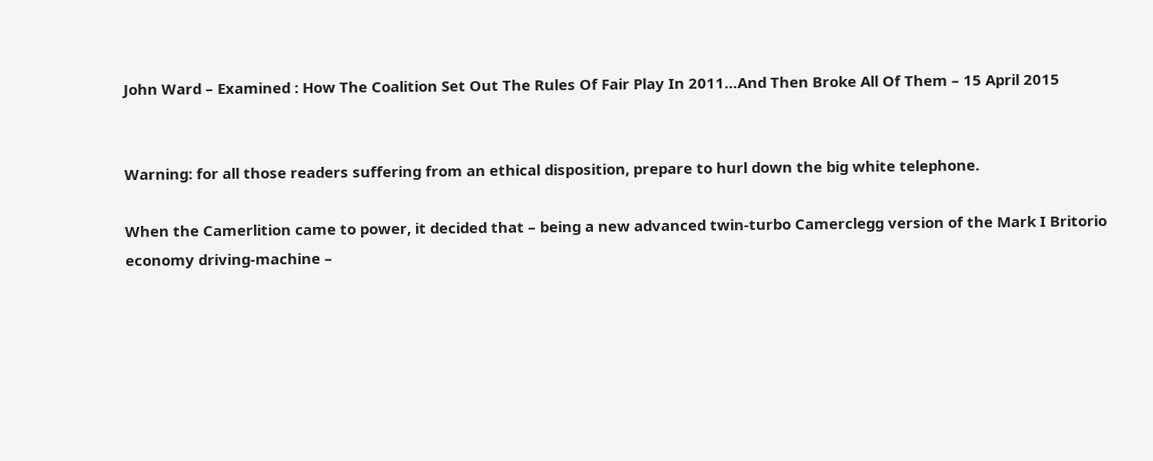John Ward – Examined : How The Coalition Set Out The Rules Of Fair Play In 2011…And Then Broke All Of Them – 15 April 2015


Warning: for all those readers suffering from an ethical disposition, prepare to hurl down the big white telephone.

When the Camerlition came to power, it decided that – being a new advanced twin-turbo Camerclegg version of the Mark I Britorio economy driving-machine –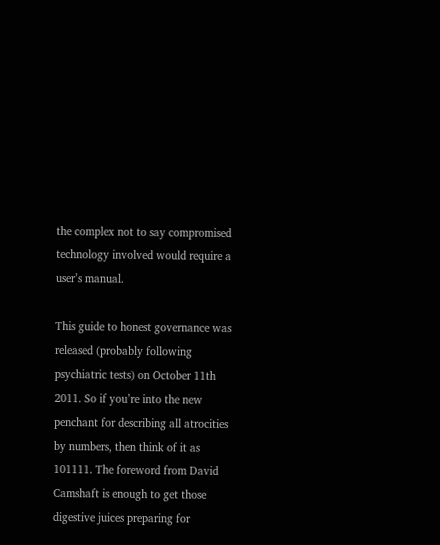the complex not to say compromised technology involved would require a user’s manual.

This guide to honest governance was released (probably following psychiatric tests) on October 11th 2011. So if you’re into the new penchant for describing all atrocities by numbers, then think of it as 101111. The foreword from David Camshaft is enough to get those digestive juices preparing for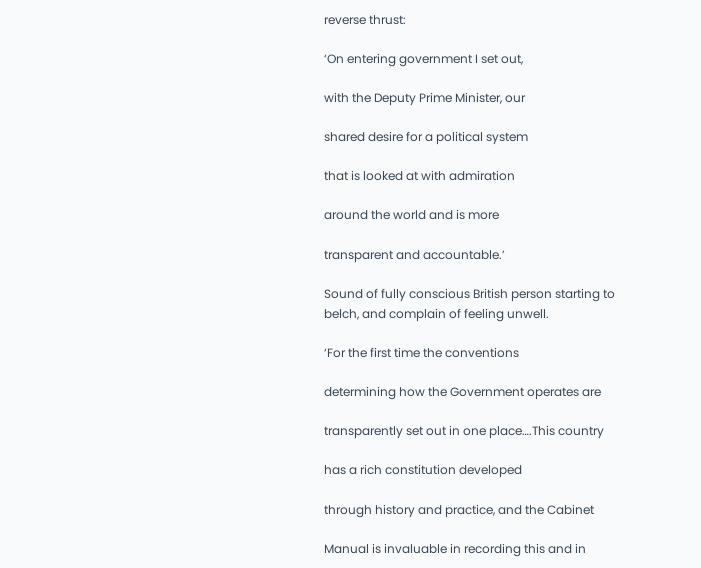reverse thrust:

‘On entering government I set out,

with the Deputy Prime Minister, our

shared desire for a political system

that is looked at with admiration

around the world and is more

transparent and accountable.’

Sound of fully conscious British person starting to belch, and complain of feeling unwell.

‘For the first time the conventions

determining how the Government operates are

transparently set out in one place….This country

has a rich constitution developed

through history and practice, and the Cabinet

Manual is invaluable in recording this and in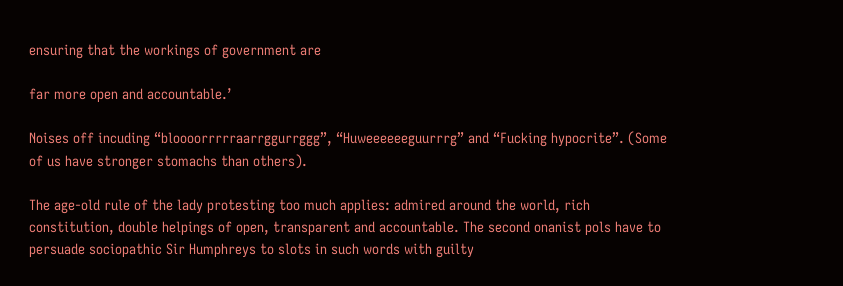ensuring that the workings of government are

far more open and accountable.’

Noises off incuding “bloooorrrrraarrggurrggg”, “Huweeeeeeguurrrg” and “Fucking hypocrite”. (Some of us have stronger stomachs than others).

The age-old rule of the lady protesting too much applies: admired around the world, rich constitution, double helpings of open, transparent and accountable. The second onanist pols have to persuade sociopathic Sir Humphreys to slots in such words with guilty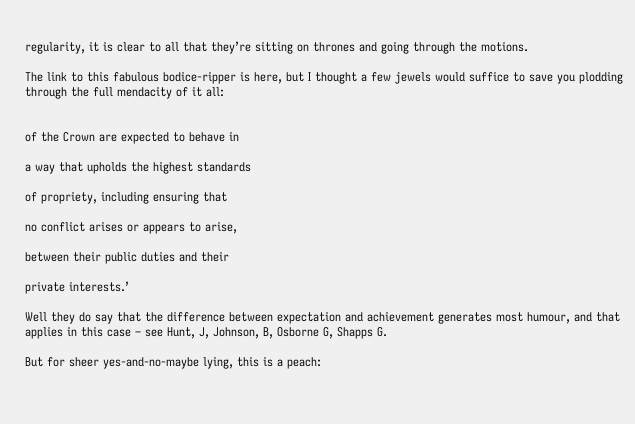regularity, it is clear to all that they’re sitting on thrones and going through the motions.

The link to this fabulous bodice-ripper is here, but I thought a few jewels would suffice to save you plodding through the full mendacity of it all:


of the Crown are expected to behave in

a way that upholds the highest standards

of propriety, including ensuring that

no conflict arises or appears to arise,

between their public duties and their

private interests.’

Well they do say that the difference between expectation and achievement generates most humour, and that applies in this case – see Hunt, J, Johnson, B, Osborne G, Shapps G.

But for sheer yes-and-no-maybe lying, this is a peach: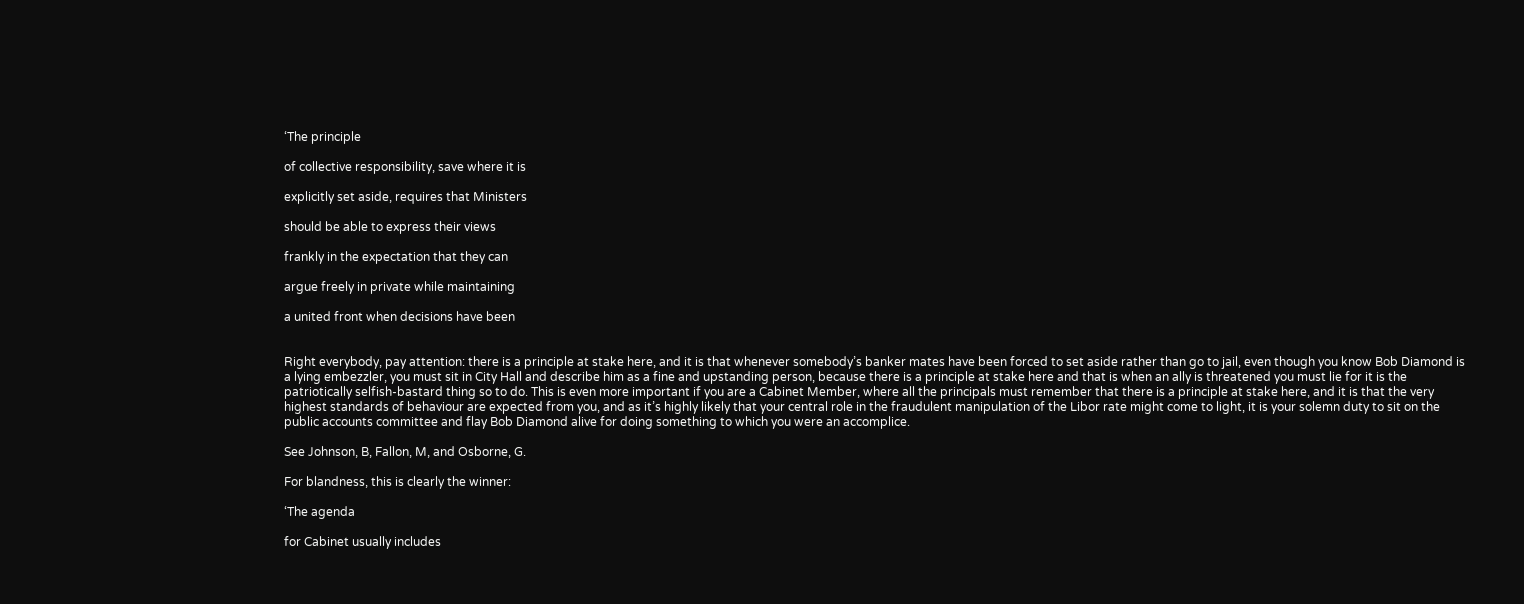‘The principle

of collective responsibility, save where it is

explicitly set aside, requires that Ministers

should be able to express their views

frankly in the expectation that they can

argue freely in private while maintaining

a united front when decisions have been


Right everybody, pay attention: there is a principle at stake here, and it is that whenever somebody’s banker mates have been forced to set aside rather than go to jail, even though you know Bob Diamond is a lying embezzler, you must sit in City Hall and describe him as a fine and upstanding person, because there is a principle at stake here and that is when an ally is threatened you must lie for it is the patriotically selfish-bastard thing so to do. This is even more important if you are a Cabinet Member, where all the principals must remember that there is a principle at stake here, and it is that the very highest standards of behaviour are expected from you, and as it’s highly likely that your central role in the fraudulent manipulation of the Libor rate might come to light, it is your solemn duty to sit on the public accounts committee and flay Bob Diamond alive for doing something to which you were an accomplice.

See Johnson, B, Fallon, M, and Osborne, G.

For blandness, this is clearly the winner:

‘The agenda

for Cabinet usually includes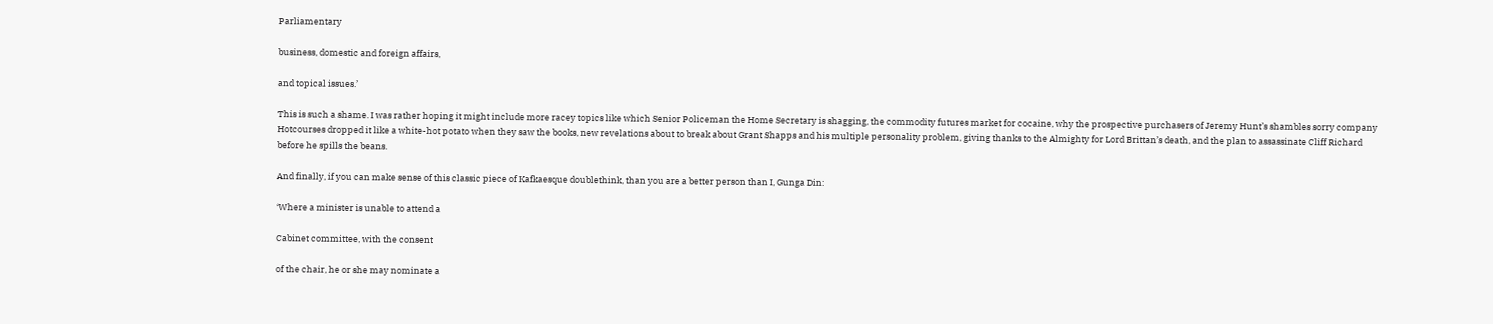Parliamentary

business, domestic and foreign affairs,

and topical issues.’

This is such a shame. I was rather hoping it might include more racey topics like which Senior Policeman the Home Secretary is shagging, the commodity futures market for cocaine, why the prospective purchasers of Jeremy Hunt’s shambles sorry company Hotcourses dropped it like a white-hot potato when they saw the books, new revelations about to break about Grant Shapps and his multiple personality problem, giving thanks to the Almighty for Lord Brittan’s death, and the plan to assassinate Cliff Richard before he spills the beans.

And finally, if you can make sense of this classic piece of Kafkaesque doublethink, than you are a better person than I, Gunga Din:

‘Where a minister is unable to attend a

Cabinet committee, with the consent

of the chair, he or she may nominate a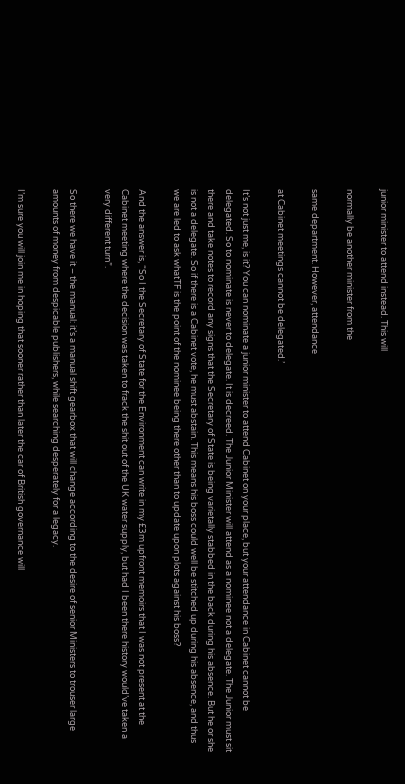junior minister to attend instead. This will

normally be another minister from the

same department. However, attendance

at Cabinet meetings cannot be delegated.’

It’s not just me, is it? You can nominate a junior minister to attend Cabinet on your place, but your attendance in Cabinet cannot be delegated. So to nominate is never to delegate. It is decreed. The Junior Minister will attend as a nominee not a delegate. The Junior must sit there and take notes to record any signs that the Secretary of State is being varietally stabbed in the back during his absence. But he or she is not a delegate. So if there is a Cabinet vote, he must abstain. This means his boss could well be stitched up during his absence, and thus we are led to ask whatTF is the point of the nominee being there other than to update upon plots against his boss?

And the answer is, “So I the Secretary of State for the Environment can write in my £3m upfront memoirs that I was not present at the Cabinet meeting where the decision was taken to frack the shit out of the UK water supply, but had I been there history would’ve taken a very different turn”.

So there we have it – the manual: it’s a manual shift gearbox that will change according to the desire of senior Ministers to trouser large amounts of money from despicable publishers, while searching desperately for a legacy.

I’m sure you will join me in hoping that sooner rather than later the car of British governance will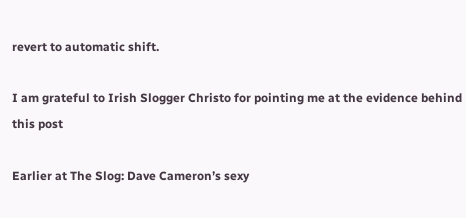revert to automatic shift.

I am grateful to Irish Slogger Christo for pointing me at the evidence behind this post

Earlier at The Slog: Dave Cameron’s sexy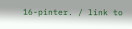16-pinter. / link to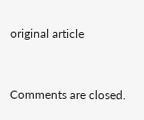original article


Comments are closed.